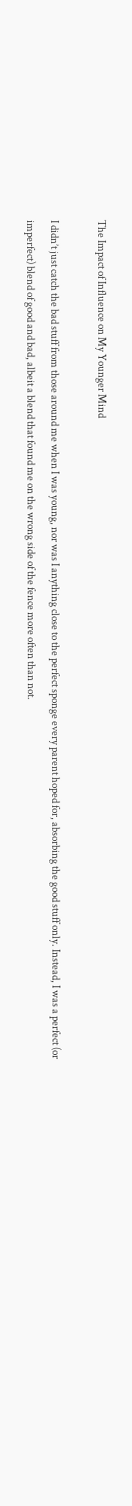The Impact of Influence on My Younger Mind

I didn’t just catch the bad stuff from those around me when I was young, nor was I anything close to the perfect sponge every parent hoped for, absorbing the good stuff only. Instead, I was a perfect (or imperfect) blend of good and bad, albeit a blend that found me on the wrong side of the fence more often than not.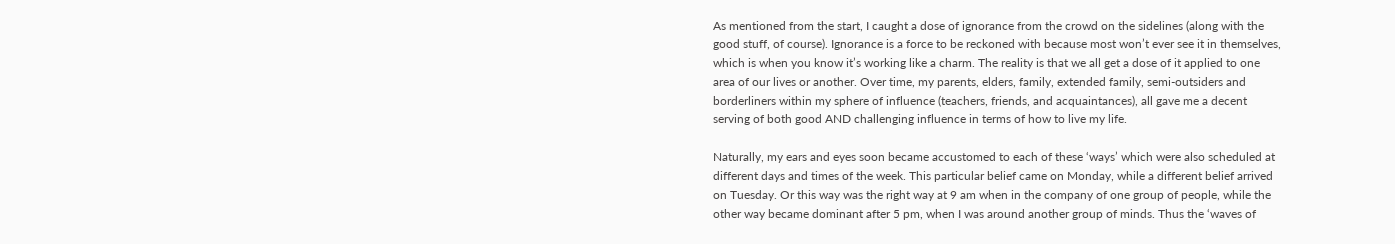As mentioned from the start, I caught a dose of ignorance from the crowd on the sidelines (along with the good stuff, of course). Ignorance is a force to be reckoned with because most won’t ever see it in themselves, which is when you know it’s working like a charm. The reality is that we all get a dose of it applied to one area of our lives or another. Over time, my parents, elders, family, extended family, semi-outsiders and borderliners within my sphere of influence (teachers, friends, and acquaintances), all gave me a decent serving of both good AND challenging influence in terms of how to live my life.

Naturally, my ears and eyes soon became accustomed to each of these ‘ways’ which were also scheduled at different days and times of the week. This particular belief came on Monday, while a different belief arrived on Tuesday. Or this way was the right way at 9 am when in the company of one group of people, while the other way became dominant after 5 pm, when I was around another group of minds. Thus the ‘waves of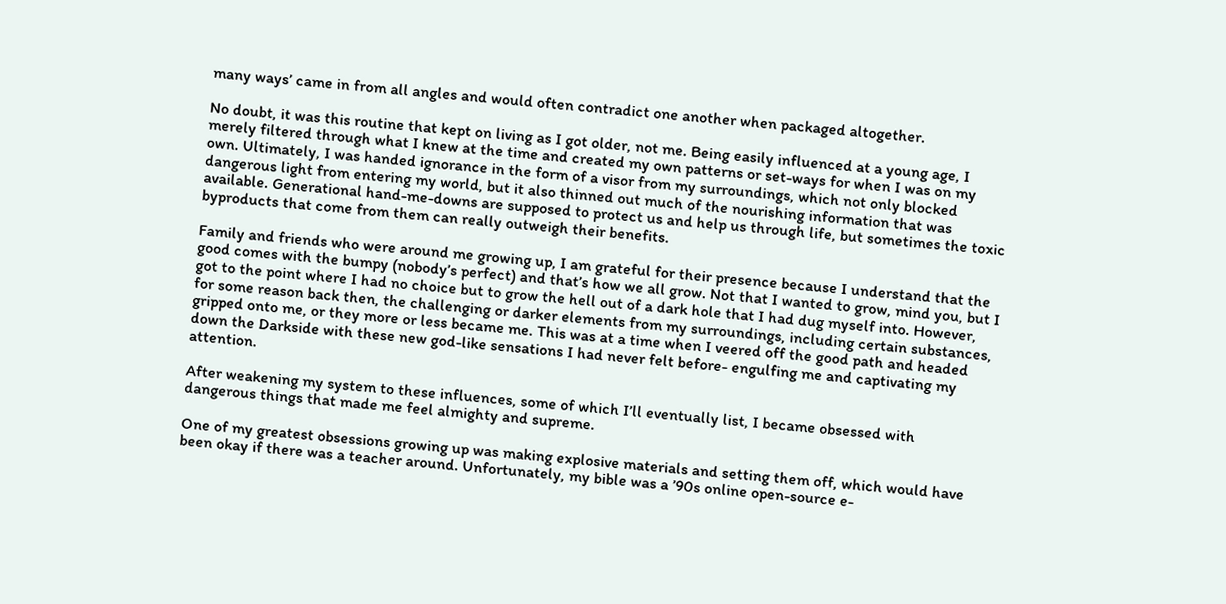many ways’ came in from all angles and would often contradict one another when packaged altogether.

No doubt, it was this routine that kept on living as I got older, not me. Being easily influenced at a young age, I merely filtered through what I knew at the time and created my own patterns or set-ways for when I was on my own. Ultimately, I was handed ignorance in the form of a visor from my surroundings, which not only blocked dangerous light from entering my world, but it also thinned out much of the nourishing information that was available. Generational hand-me-downs are supposed to protect us and help us through life, but sometimes the toxic byproducts that come from them can really outweigh their benefits.

Family and friends who were around me growing up, I am grateful for their presence because I understand that the good comes with the bumpy (nobody’s perfect) and that’s how we all grow. Not that I wanted to grow, mind you, but I got to the point where I had no choice but to grow the hell out of a dark hole that I had dug myself into. However, for some reason back then, the challenging or darker elements from my surroundings, including certain substances, gripped onto me, or they more or less became me. This was at a time when I veered off the good path and headed down the Darkside with these new god-like sensations I had never felt before- engulfing me and captivating my attention.

After weakening my system to these influences, some of which I’ll eventually list, I became obsessed with dangerous things that made me feel almighty and supreme.

One of my greatest obsessions growing up was making explosive materials and setting them off, which would have been okay if there was a teacher around. Unfortunately, my bible was a ’90s online open-source e-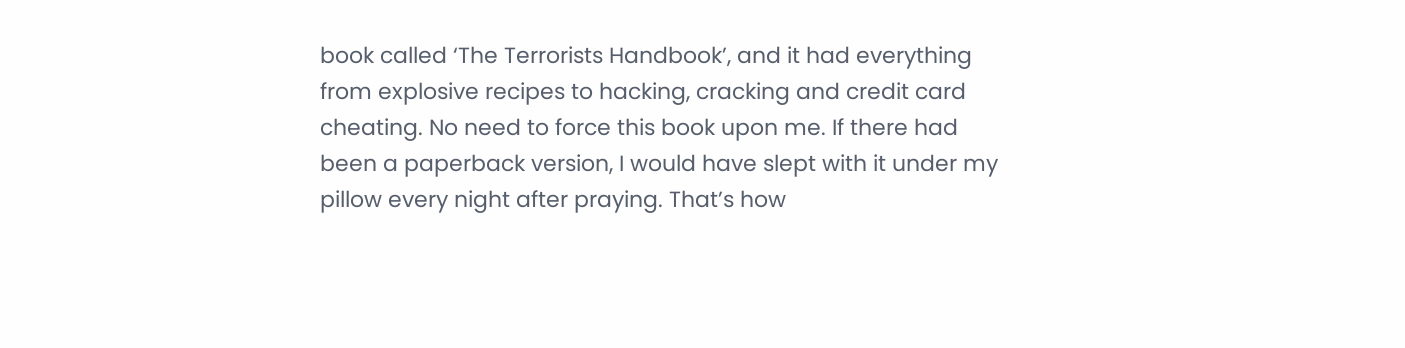book called ‘The Terrorists Handbook’, and it had everything from explosive recipes to hacking, cracking and credit card cheating. No need to force this book upon me. If there had been a paperback version, I would have slept with it under my pillow every night after praying. That’s how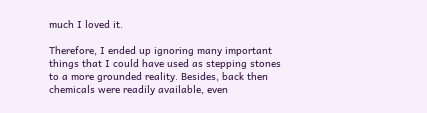much I loved it.

Therefore, I ended up ignoring many important things that I could have used as stepping stones to a more grounded reality. Besides, back then chemicals were readily available, even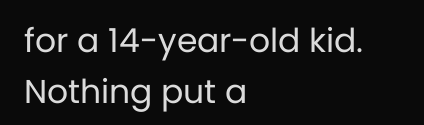for a 14-year-old kid. Nothing put a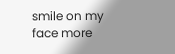smile on my face more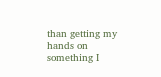than getting my hands on something I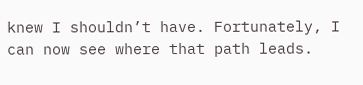knew I shouldn’t have. Fortunately, I can now see where that path leads.